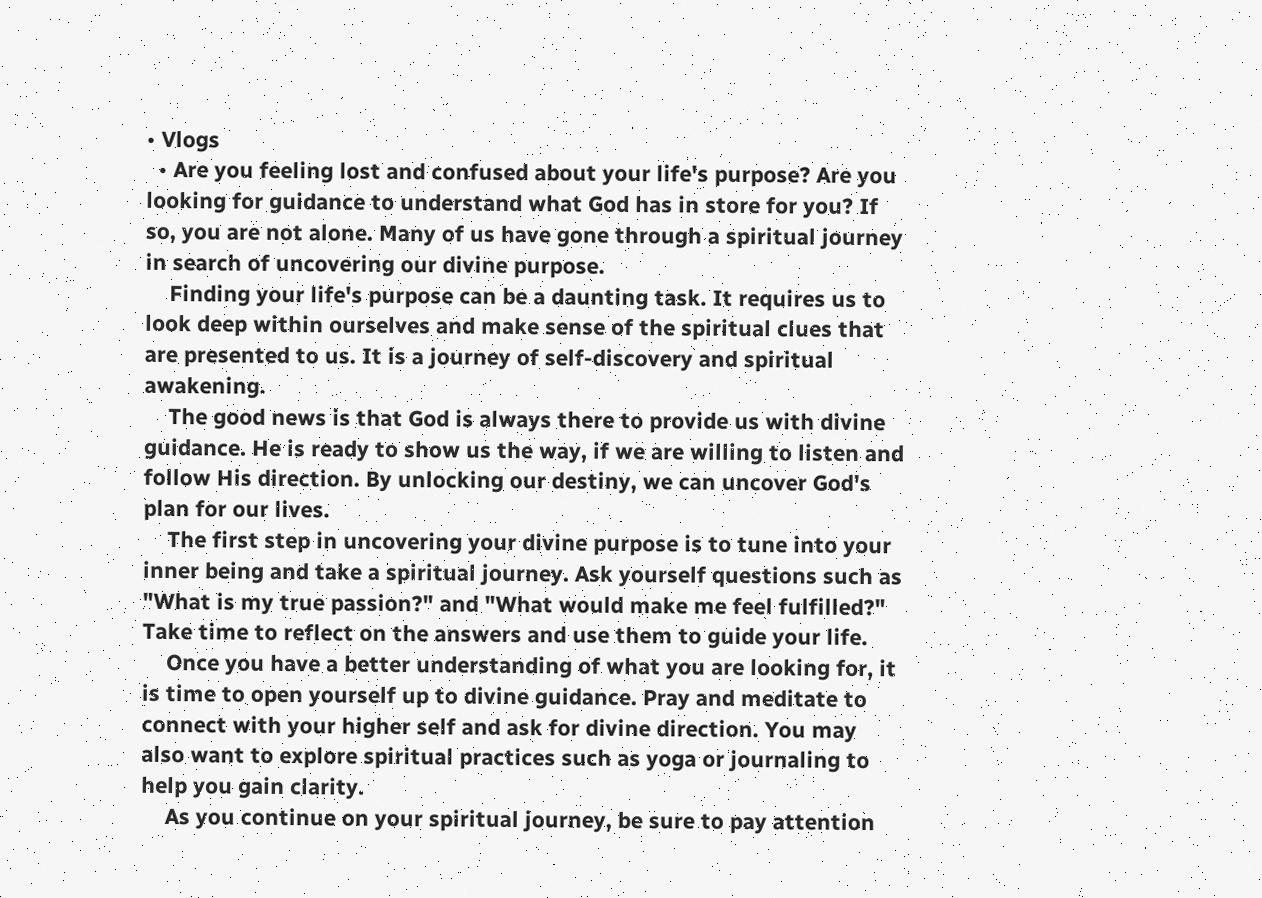• Vlogs
  • Are you feeling lost and confused about your life's purpose? Are you looking for guidance to understand what God has in store for you? If so, you are not alone. Many of us have gone through a spiritual journey in search of uncovering our divine purpose.
    Finding your life's purpose can be a daunting task. It requires us to look deep within ourselves and make sense of the spiritual clues that are presented to us. It is a journey of self-discovery and spiritual awakening.
    The good news is that God is always there to provide us with divine guidance. He is ready to show us the way, if we are willing to listen and follow His direction. By unlocking our destiny, we can uncover God's plan for our lives.
    The first step in uncovering your divine purpose is to tune into your inner being and take a spiritual journey. Ask yourself questions such as "What is my true passion?" and "What would make me feel fulfilled?" Take time to reflect on the answers and use them to guide your life.
    Once you have a better understanding of what you are looking for, it is time to open yourself up to divine guidance. Pray and meditate to connect with your higher self and ask for divine direction. You may also want to explore spiritual practices such as yoga or journaling to help you gain clarity.
    As you continue on your spiritual journey, be sure to pay attention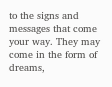to the signs and messages that come your way. They may come in the form of dreams,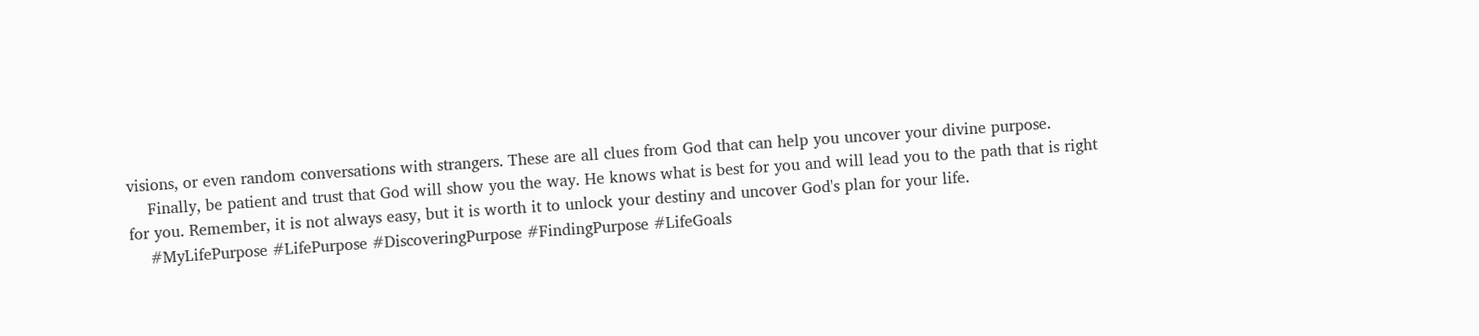visions, or even random conversations with strangers. These are all clues from God that can help you uncover your divine purpose.
    Finally, be patient and trust that God will show you the way. He knows what is best for you and will lead you to the path that is right for you. Remember, it is not always easy, but it is worth it to unlock your destiny and uncover God's plan for your life.
    #MyLifePurpose #LifePurpose #DiscoveringPurpose #FindingPurpose #LifeGoals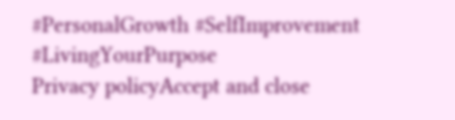#PersonalGrowth #SelfImprovement #LivingYourPurpose
Privacy policyAccept and close